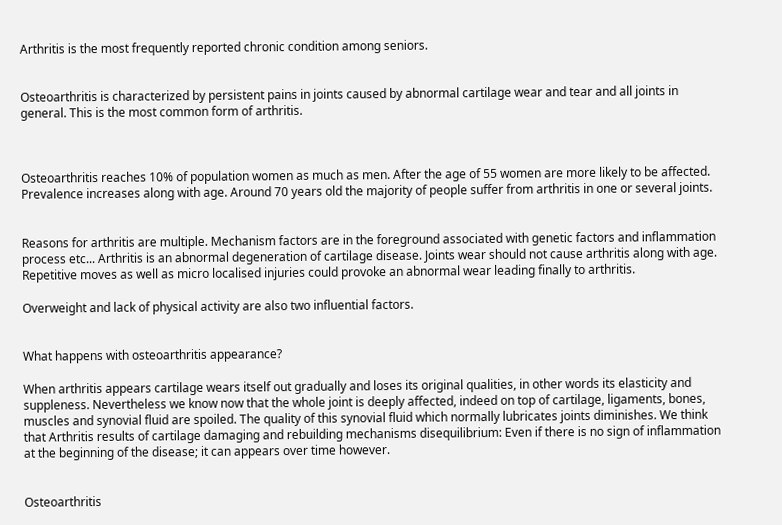Arthritis is the most frequently reported chronic condition among seniors.


Osteoarthritis is characterized by persistent pains in joints caused by abnormal cartilage wear and tear and all joints in general. This is the most common form of arthritis.



Osteoarthritis reaches 10% of population women as much as men. After the age of 55 women are more likely to be affected. Prevalence increases along with age. Around 70 years old the majority of people suffer from arthritis in one or several joints.


Reasons for arthritis are multiple. Mechanism factors are in the foreground associated with genetic factors and inflammation process etc... Arthritis is an abnormal degeneration of cartilage disease. Joints wear should not cause arthritis along with age. Repetitive moves as well as micro localised injuries could provoke an abnormal wear leading finally to arthritis.

Overweight and lack of physical activity are also two influential factors.


What happens with osteoarthritis appearance?

When arthritis appears cartilage wears itself out gradually and loses its original qualities, in other words its elasticity and suppleness. Nevertheless we know now that the whole joint is deeply affected, indeed on top of cartilage, ligaments, bones, muscles and synovial fluid are spoiled. The quality of this synovial fluid which normally lubricates joints diminishes. We think that Arthritis results of cartilage damaging and rebuilding mechanisms disequilibrium: Even if there is no sign of inflammation at the beginning of the disease; it can appears over time however.


Osteoarthritis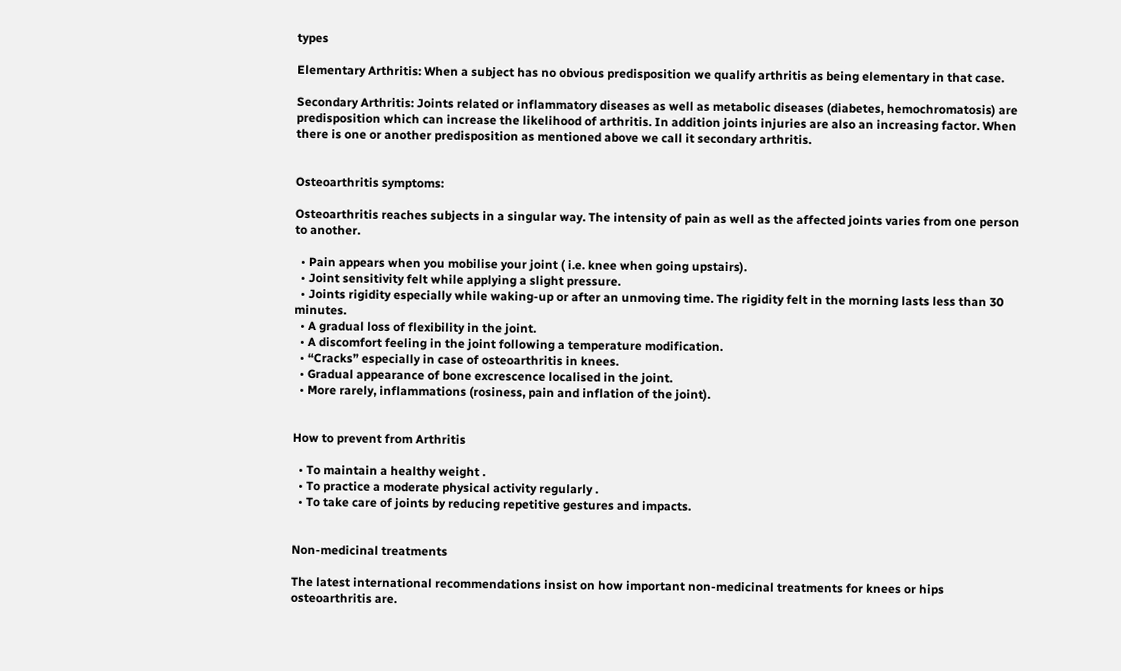types

Elementary Arthritis: When a subject has no obvious predisposition we qualify arthritis as being elementary in that case.

Secondary Arthritis: Joints related or inflammatory diseases as well as metabolic diseases (diabetes, hemochromatosis) are predisposition which can increase the likelihood of arthritis. In addition joints injuries are also an increasing factor. When there is one or another predisposition as mentioned above we call it secondary arthritis.


Osteoarthritis symptoms:

Osteoarthritis reaches subjects in a singular way. The intensity of pain as well as the affected joints varies from one person to another.

  • Pain appears when you mobilise your joint ( i.e. knee when going upstairs).
  • Joint sensitivity felt while applying a slight pressure.
  • Joints rigidity especially while waking-up or after an unmoving time. The rigidity felt in the morning lasts less than 30 minutes.
  • A gradual loss of flexibility in the joint.
  • A discomfort feeling in the joint following a temperature modification.
  • “Cracks” especially in case of osteoarthritis in knees.
  • Gradual appearance of bone excrescence localised in the joint.
  • More rarely, inflammations (rosiness, pain and inflation of the joint).


How to prevent from Arthritis

  • To maintain a healthy weight .
  • To practice a moderate physical activity regularly .
  • To take care of joints by reducing repetitive gestures and impacts.


Non-medicinal treatments

The latest international recommendations insist on how important non-medicinal treatments for knees or hips osteoarthritis are.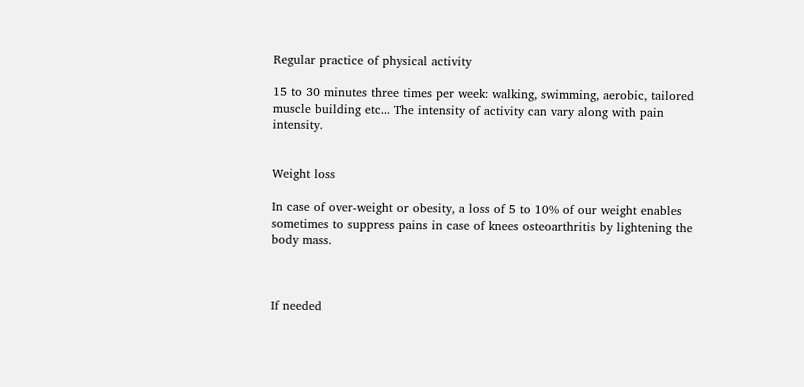Regular practice of physical activity

15 to 30 minutes three times per week: walking, swimming, aerobic, tailored muscle building etc... The intensity of activity can vary along with pain intensity.


Weight loss

In case of over-weight or obesity, a loss of 5 to 10% of our weight enables sometimes to suppress pains in case of knees osteoarthritis by lightening the body mass.



If needed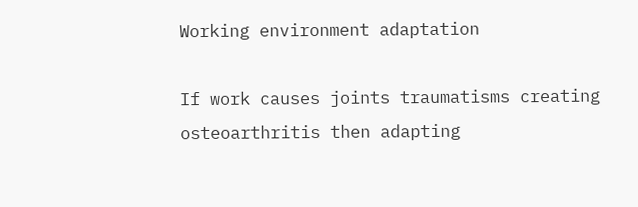Working environment adaptation

If work causes joints traumatisms creating osteoarthritis then adapting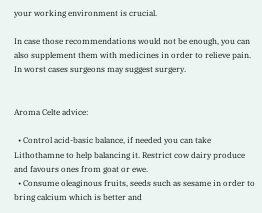your working environment is crucial.

In case those recommendations would not be enough, you can also supplement them with medicines in order to relieve pain. In worst cases surgeons may suggest surgery.


Aroma Celte advice:

  • Control acid-basic balance, if needed you can take Lithothamne to help balancing it. Restrict cow dairy produce and favours ones from goat or ewe.
  • Consume oleaginous fruits, seeds such as sesame in order to bring calcium which is better and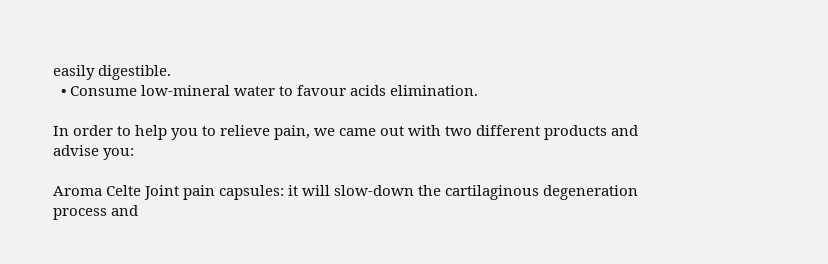easily digestible.
  • Consume low-mineral water to favour acids elimination.

In order to help you to relieve pain, we came out with two different products and advise you:

Aroma Celte Joint pain capsules: it will slow-down the cartilaginous degeneration process and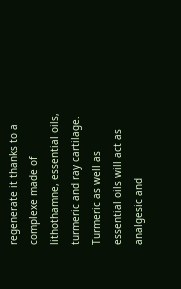regenerate it thanks to a complexe made of lithothamne, essential oils, turmeric and ray cartilage. Turmeric as well as essential oils will act as analgesic and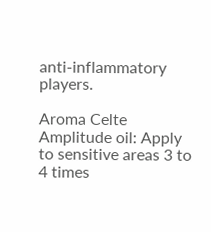anti-inflammatory players.

Aroma Celte Amplitude oil: Apply to sensitive areas 3 to 4 times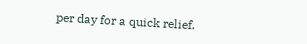per day for a quick relief.